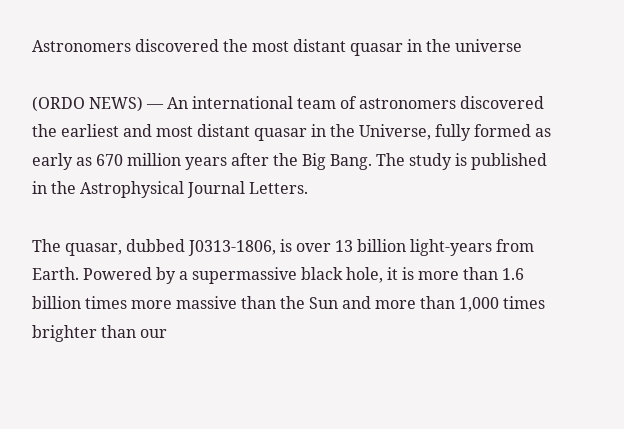Astronomers discovered the most distant quasar in the universe

(ORDO NEWS) — An international team of astronomers discovered the earliest and most distant quasar in the Universe, fully formed as early as 670 million years after the Big Bang. The study is published in the Astrophysical Journal Letters.

The quasar, dubbed J0313-1806, is over 13 billion light-years from Earth. Powered by a supermassive black hole, it is more than 1.6 billion times more massive than the Sun and more than 1,000 times brighter than our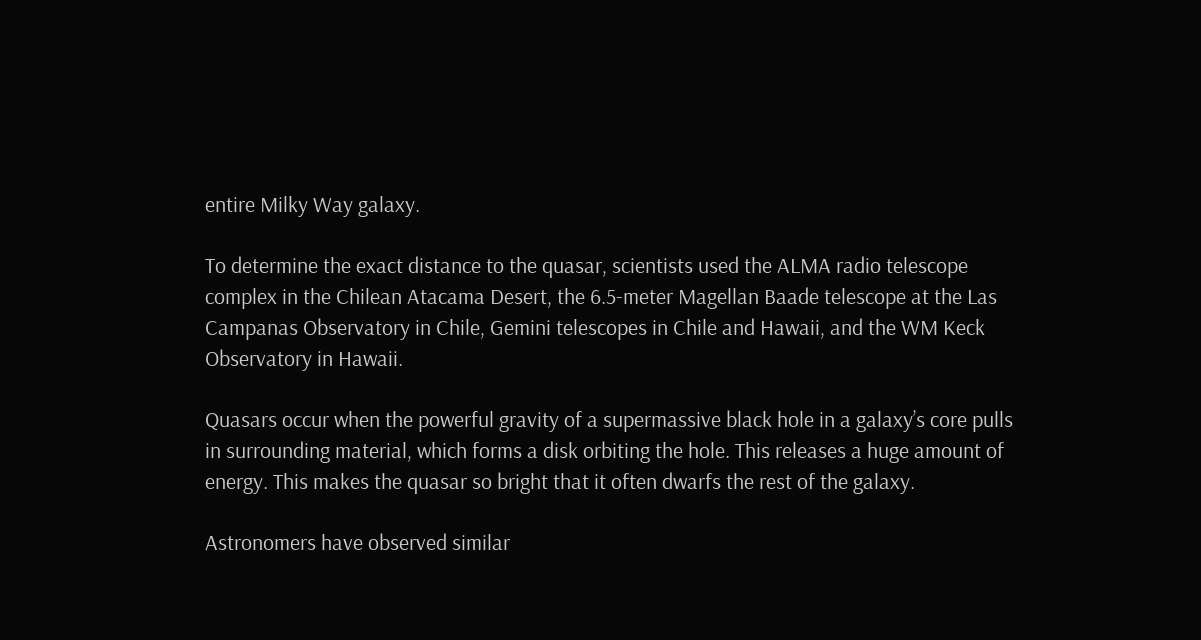entire Milky Way galaxy.

To determine the exact distance to the quasar, scientists used the ALMA radio telescope complex in the Chilean Atacama Desert, the 6.5-meter Magellan Baade telescope at the Las Campanas Observatory in Chile, Gemini telescopes in Chile and Hawaii, and the WM Keck Observatory in Hawaii.

Quasars occur when the powerful gravity of a supermassive black hole in a galaxy’s core pulls in surrounding material, which forms a disk orbiting the hole. This releases a huge amount of energy. This makes the quasar so bright that it often dwarfs the rest of the galaxy.

Astronomers have observed similar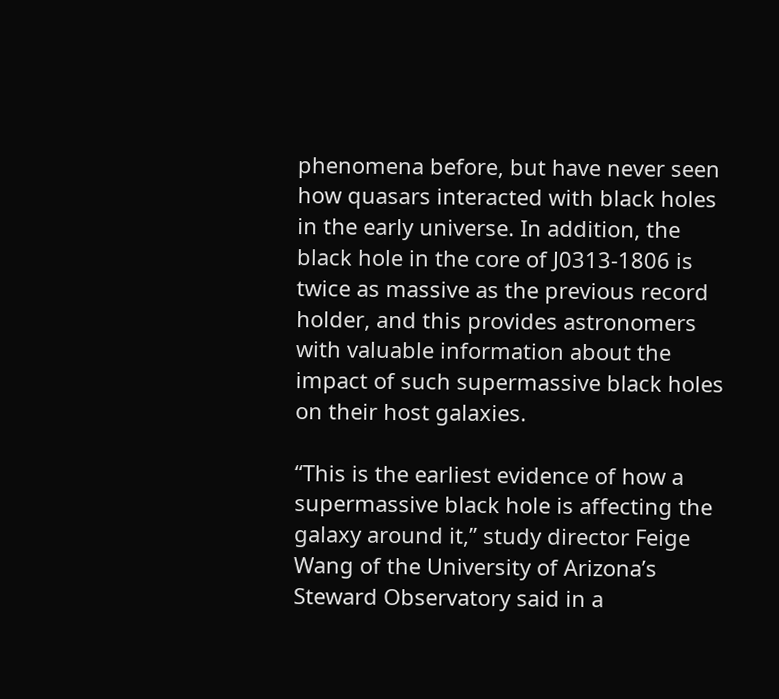phenomena before, but have never seen how quasars interacted with black holes in the early universe. In addition, the black hole in the core of J0313-1806 is twice as massive as the previous record holder, and this provides astronomers with valuable information about the impact of such supermassive black holes on their host galaxies.

“This is the earliest evidence of how a supermassive black hole is affecting the galaxy around it,” study director Feige Wang of the University of Arizona’s Steward Observatory said in a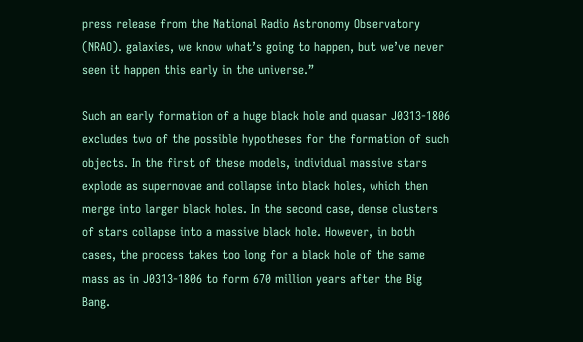press release from the National Radio Astronomy Observatory (NRAO). galaxies, we know what’s going to happen, but we’ve never seen it happen this early in the universe.”

Such an early formation of a huge black hole and quasar J0313-1806 excludes two of the possible hypotheses for the formation of such objects. In the first of these models, individual massive stars explode as supernovae and collapse into black holes, which then merge into larger black holes. In the second case, dense clusters of stars collapse into a massive black hole. However, in both cases, the process takes too long for a black hole of the same mass as in J0313-1806 to form 670 million years after the Big Bang.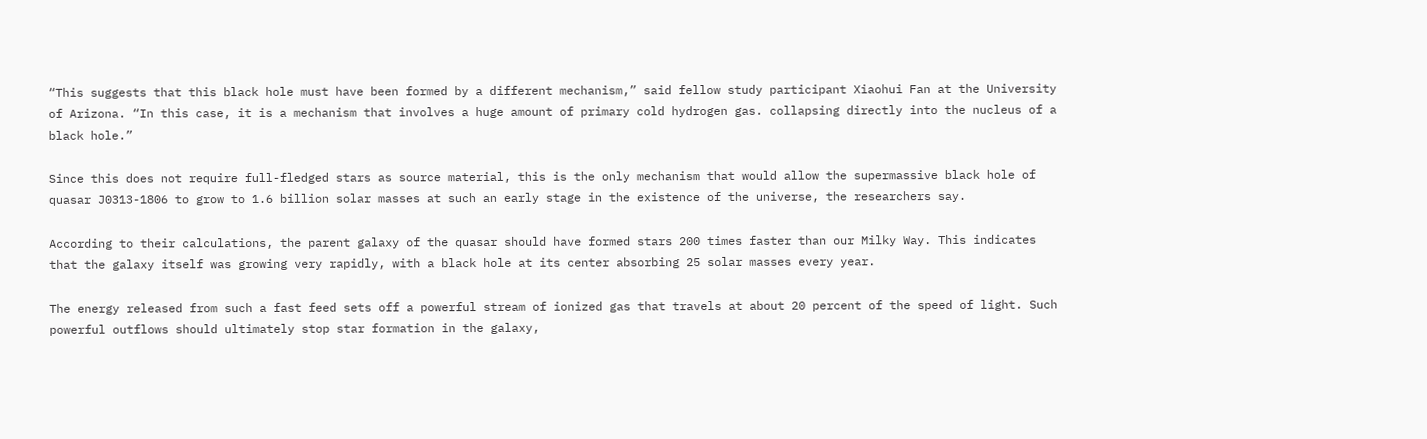“This suggests that this black hole must have been formed by a different mechanism,” said fellow study participant Xiaohui Fan at the University of Arizona. “In this case, it is a mechanism that involves a huge amount of primary cold hydrogen gas. collapsing directly into the nucleus of a black hole.”

Since this does not require full-fledged stars as source material, this is the only mechanism that would allow the supermassive black hole of quasar J0313-1806 to grow to 1.6 billion solar masses at such an early stage in the existence of the universe, the researchers say.

According to their calculations, the parent galaxy of the quasar should have formed stars 200 times faster than our Milky Way. This indicates that the galaxy itself was growing very rapidly, with a black hole at its center absorbing 25 solar masses every year.

The energy released from such a fast feed sets off a powerful stream of ionized gas that travels at about 20 percent of the speed of light. Such powerful outflows should ultimately stop star formation in the galaxy,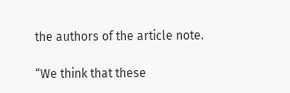the authors of the article note.

“We think that these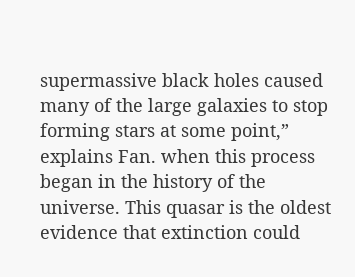supermassive black holes caused many of the large galaxies to stop forming stars at some point,” explains Fan. when this process began in the history of the universe. This quasar is the oldest evidence that extinction could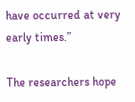have occurred at very early times.”

The researchers hope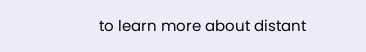to learn more about distant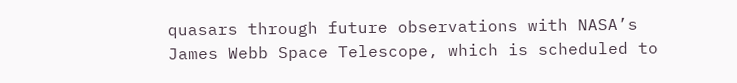quasars through future observations with NASA’s James Webb Space Telescope, which is scheduled to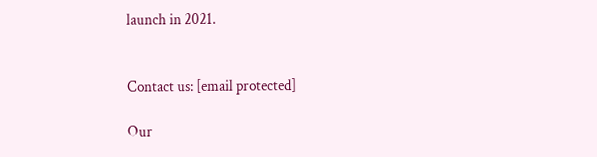launch in 2021.


Contact us: [email protected]

Our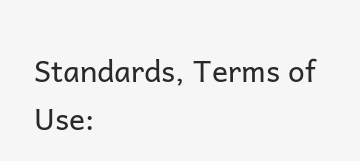Standards, Terms of Use: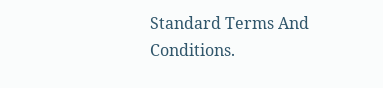Standard Terms And Conditions.